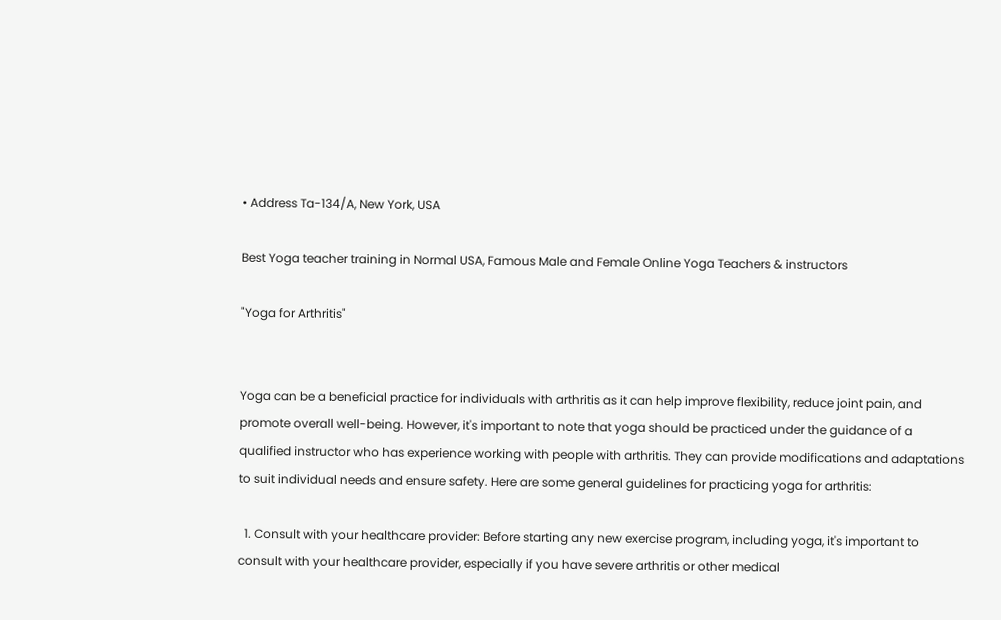• Address Ta-134/A, New York, USA

Best Yoga teacher training in Normal USA, Famous Male and Female Online Yoga Teachers & instructors

"Yoga for Arthritis"


Yoga can be a beneficial practice for individuals with arthritis as it can help improve flexibility, reduce joint pain, and promote overall well-being. However, it's important to note that yoga should be practiced under the guidance of a qualified instructor who has experience working with people with arthritis. They can provide modifications and adaptations to suit individual needs and ensure safety. Here are some general guidelines for practicing yoga for arthritis:

  1. Consult with your healthcare provider: Before starting any new exercise program, including yoga, it's important to consult with your healthcare provider, especially if you have severe arthritis or other medical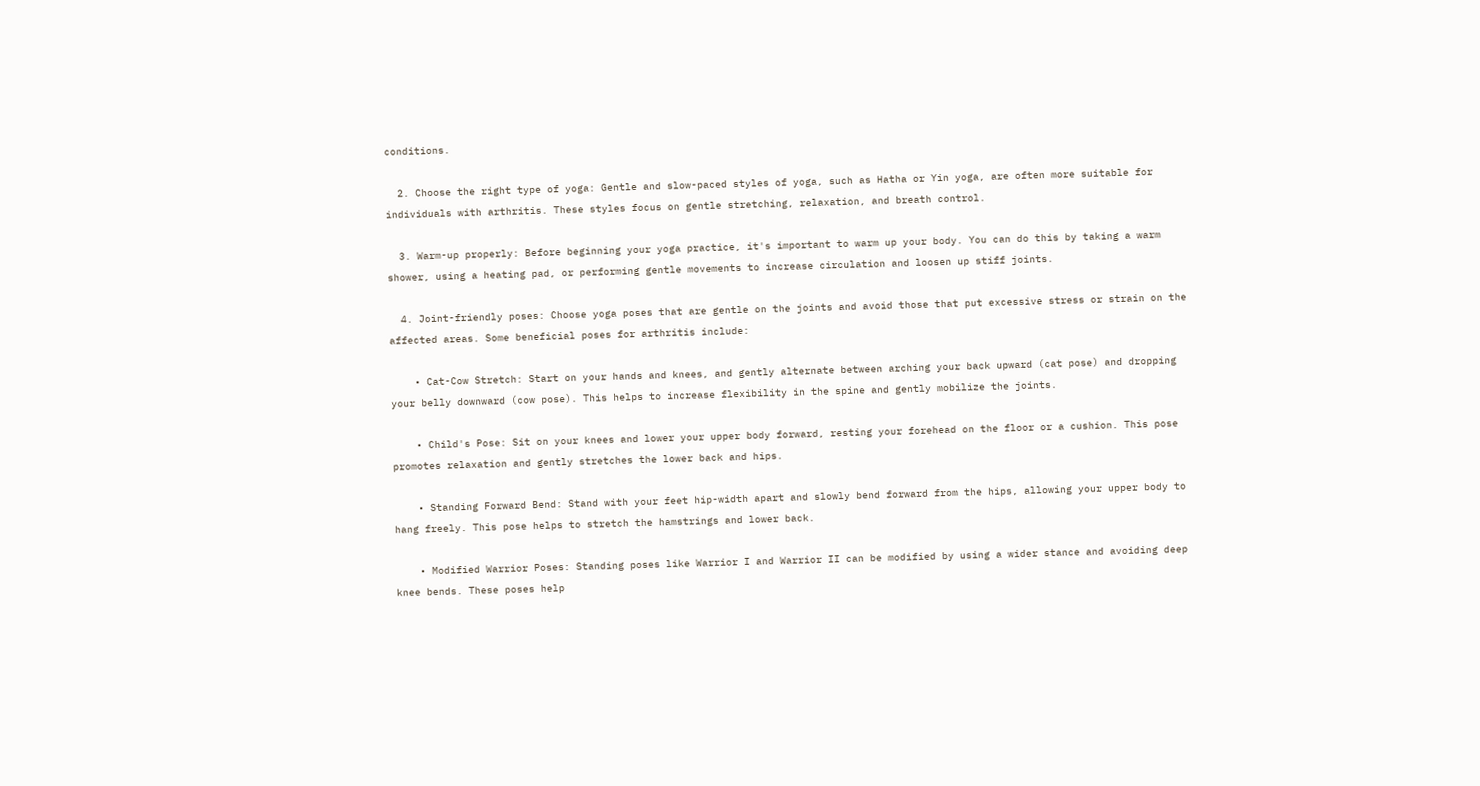conditions.

  2. Choose the right type of yoga: Gentle and slow-paced styles of yoga, such as Hatha or Yin yoga, are often more suitable for individuals with arthritis. These styles focus on gentle stretching, relaxation, and breath control.

  3. Warm-up properly: Before beginning your yoga practice, it's important to warm up your body. You can do this by taking a warm shower, using a heating pad, or performing gentle movements to increase circulation and loosen up stiff joints.

  4. Joint-friendly poses: Choose yoga poses that are gentle on the joints and avoid those that put excessive stress or strain on the affected areas. Some beneficial poses for arthritis include:

    • Cat-Cow Stretch: Start on your hands and knees, and gently alternate between arching your back upward (cat pose) and dropping your belly downward (cow pose). This helps to increase flexibility in the spine and gently mobilize the joints.

    • Child's Pose: Sit on your knees and lower your upper body forward, resting your forehead on the floor or a cushion. This pose promotes relaxation and gently stretches the lower back and hips.

    • Standing Forward Bend: Stand with your feet hip-width apart and slowly bend forward from the hips, allowing your upper body to hang freely. This pose helps to stretch the hamstrings and lower back.

    • Modified Warrior Poses: Standing poses like Warrior I and Warrior II can be modified by using a wider stance and avoiding deep knee bends. These poses help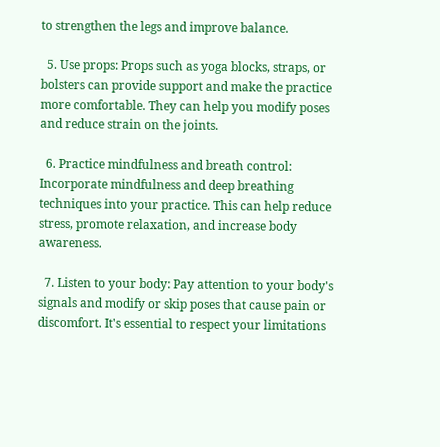to strengthen the legs and improve balance.

  5. Use props: Props such as yoga blocks, straps, or bolsters can provide support and make the practice more comfortable. They can help you modify poses and reduce strain on the joints.

  6. Practice mindfulness and breath control: Incorporate mindfulness and deep breathing techniques into your practice. This can help reduce stress, promote relaxation, and increase body awareness.

  7. Listen to your body: Pay attention to your body's signals and modify or skip poses that cause pain or discomfort. It's essential to respect your limitations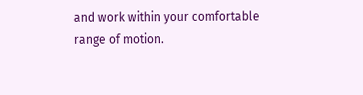and work within your comfortable range of motion.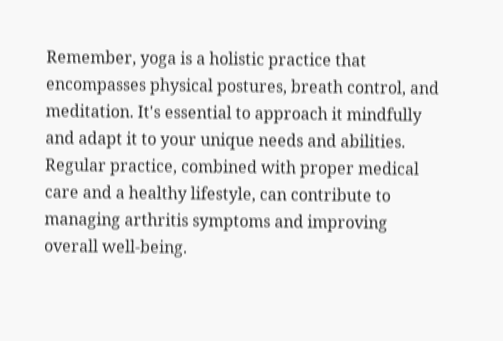Remember, yoga is a holistic practice that encompasses physical postures, breath control, and meditation. It's essential to approach it mindfully and adapt it to your unique needs and abilities. Regular practice, combined with proper medical care and a healthy lifestyle, can contribute to managing arthritis symptoms and improving overall well-being.